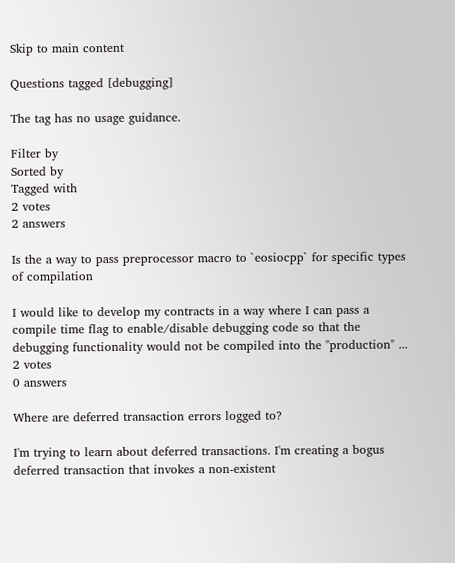Skip to main content

Questions tagged [debugging]

The tag has no usage guidance.

Filter by
Sorted by
Tagged with
2 votes
2 answers

Is the a way to pass preprocessor macro to `eosiocpp` for specific types of compilation

I would like to develop my contracts in a way where I can pass a compile time flag to enable/disable debugging code so that the debugging functionality would not be compiled into the "production" ...
2 votes
0 answers

Where are deferred transaction errors logged to?

I'm trying to learn about deferred transactions. I'm creating a bogus deferred transaction that invokes a non-existent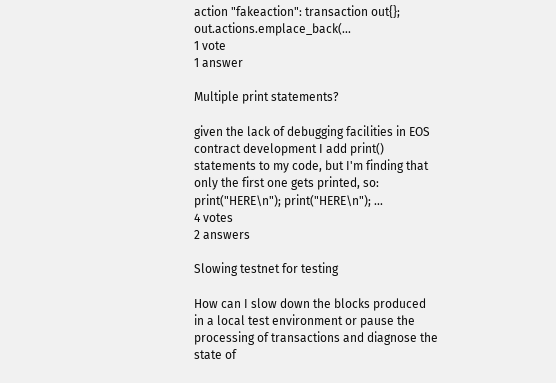action "fakeaction": transaction out{}; out.actions.emplace_back(...
1 vote
1 answer

Multiple print statements?

given the lack of debugging facilities in EOS contract development I add print() statements to my code, but I'm finding that only the first one gets printed, so: print("HERE\n"); print("HERE\n"); ...
4 votes
2 answers

Slowing testnet for testing

How can I slow down the blocks produced in a local test environment or pause the processing of transactions and diagnose the state of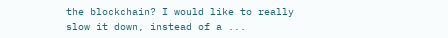the blockchain? I would like to really slow it down, instead of a ...